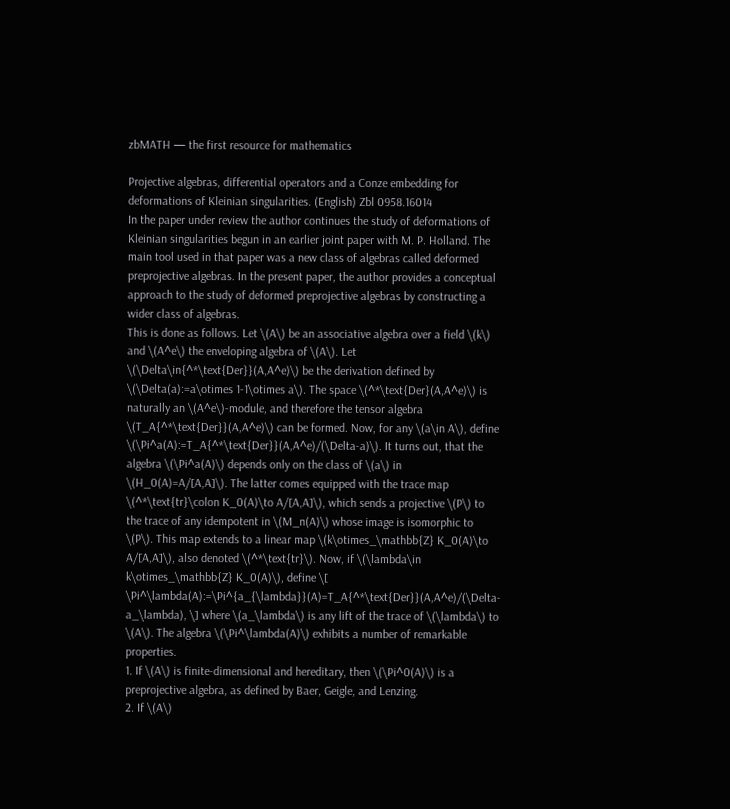zbMATH — the first resource for mathematics

Projective algebras, differential operators and a Conze embedding for deformations of Kleinian singularities. (English) Zbl 0958.16014
In the paper under review the author continues the study of deformations of Kleinian singularities begun in an earlier joint paper with M. P. Holland. The main tool used in that paper was a new class of algebras called deformed preprojective algebras. In the present paper, the author provides a conceptual approach to the study of deformed preprojective algebras by constructing a wider class of algebras.
This is done as follows. Let \(A\) be an associative algebra over a field \(k\) and \(A^e\) the enveloping algebra of \(A\). Let \(\Delta\in{^*\text{Der}}(A,A^e)\) be the derivation defined by \(\Delta(a):=a\otimes 1-1\otimes a\). The space \(^*\text{Der}(A,A^e)\) is naturally an \(A^e\)-module, and therefore the tensor algebra \(T_A{^*\text{Der}}(A,A^e)\) can be formed. Now, for any \(a\in A\), define \(\Pi^a(A):=T_A{^*\text{Der}}(A,A^e)/(\Delta-a)\). It turns out, that the algebra \(\Pi^a(A)\) depends only on the class of \(a\) in \(H_0(A)=A/[A,A]\). The latter comes equipped with the trace map \(^*\text{tr}\colon K_0(A)\to A/[A,A]\), which sends a projective \(P\) to the trace of any idempotent in \(M_n(A)\) whose image is isomorphic to \(P\). This map extends to a linear map \(k\otimes_\mathbb{Z} K_0(A)\to A/[A,A]\), also denoted \(^*\text{tr}\). Now, if \(\lambda\in k\otimes_\mathbb{Z} K_0(A)\), define \[ \Pi^\lambda(A):=\Pi^{a_{\lambda}}(A)=T_A{^*\text{Der}}(A,A^e)/(\Delta-a_\lambda), \] where \(a_\lambda\) is any lift of the trace of \(\lambda\) to \(A\). The algebra \(\Pi^\lambda(A)\) exhibits a number of remarkable properties.
1. If \(A\) is finite-dimensional and hereditary, then \(\Pi^0(A)\) is a preprojective algebra, as defined by Baer, Geigle, and Lenzing.
2. If \(A\)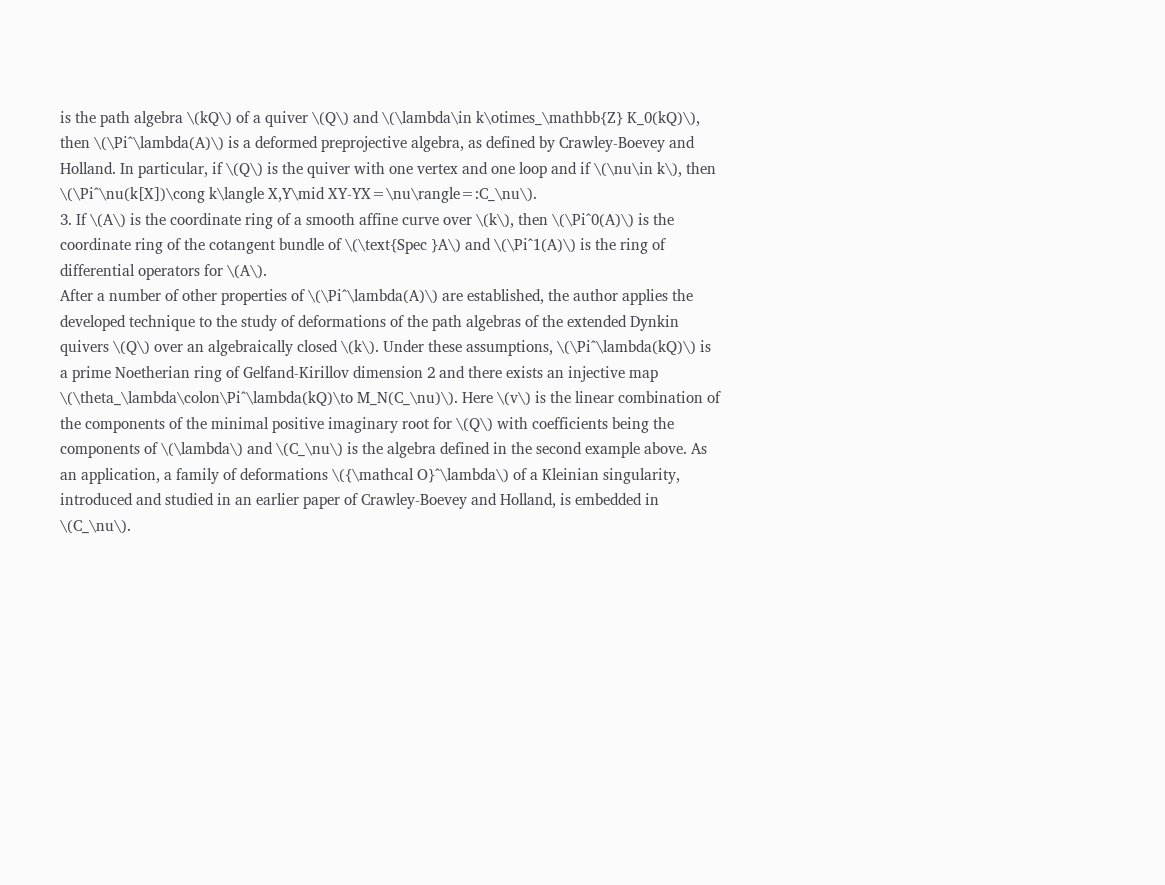is the path algebra \(kQ\) of a quiver \(Q\) and \(\lambda\in k\otimes_\mathbb{Z} K_0(kQ)\), then \(\Pi^\lambda(A)\) is a deformed preprojective algebra, as defined by Crawley-Boevey and Holland. In particular, if \(Q\) is the quiver with one vertex and one loop and if \(\nu\in k\), then \(\Pi^\nu(k[X])\cong k\langle X,Y\mid XY-YX=\nu\rangle=:C_\nu\).
3. If \(A\) is the coordinate ring of a smooth affine curve over \(k\), then \(\Pi^0(A)\) is the coordinate ring of the cotangent bundle of \(\text{Spec }A\) and \(\Pi^1(A)\) is the ring of differential operators for \(A\).
After a number of other properties of \(\Pi^\lambda(A)\) are established, the author applies the developed technique to the study of deformations of the path algebras of the extended Dynkin quivers \(Q\) over an algebraically closed \(k\). Under these assumptions, \(\Pi^\lambda(kQ)\) is a prime Noetherian ring of Gelfand-Kirillov dimension 2 and there exists an injective map \(\theta_\lambda\colon\Pi^\lambda(kQ)\to M_N(C_\nu)\). Here \(v\) is the linear combination of the components of the minimal positive imaginary root for \(Q\) with coefficients being the components of \(\lambda\) and \(C_\nu\) is the algebra defined in the second example above. As an application, a family of deformations \({\mathcal O}^\lambda\) of a Kleinian singularity, introduced and studied in an earlier paper of Crawley-Boevey and Holland, is embedded in \(C_\nu\).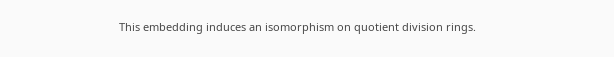This embedding induces an isomorphism on quotient division rings.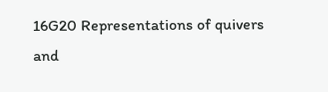16G20 Representations of quivers and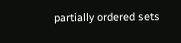partially ordered sets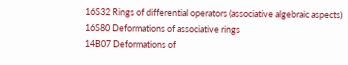16S32 Rings of differential operators (associative algebraic aspects)
16S80 Deformations of associative rings
14B07 Deformations of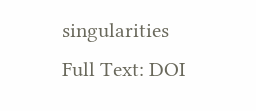singularities
Full Text: DOI